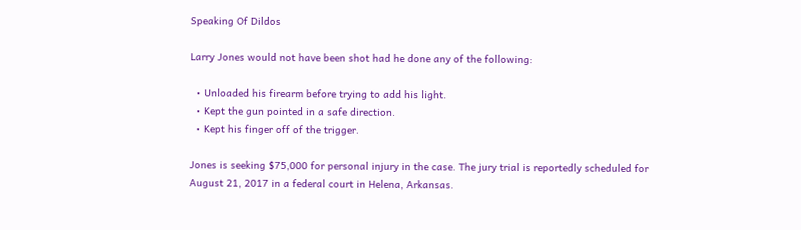Speaking Of Dildos

Larry Jones would not have been shot had he done any of the following:

  • Unloaded his firearm before trying to add his light.
  • Kept the gun pointed in a safe direction.
  • Kept his finger off of the trigger.

Jones is seeking $75,000 for personal injury in the case. The jury trial is reportedly scheduled for August 21, 2017 in a federal court in Helena, Arkansas.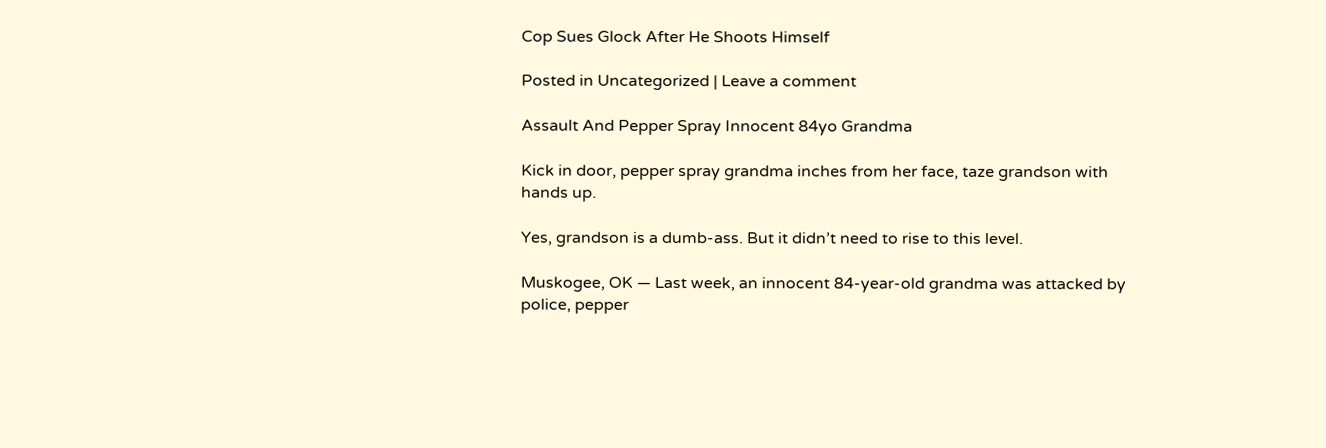Cop Sues Glock After He Shoots Himself

Posted in Uncategorized | Leave a comment

Assault And Pepper Spray Innocent 84yo Grandma

Kick in door, pepper spray grandma inches from her face, taze grandson with hands up.

Yes, grandson is a dumb-ass. But it didn’t need to rise to this level.

Muskogee, OK — Last week, an innocent 84-year-old grandma was attacked by police, pepper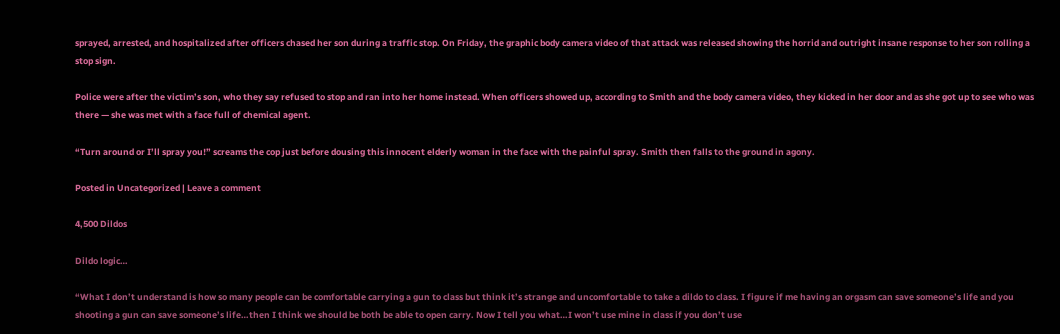sprayed, arrested, and hospitalized after officers chased her son during a traffic stop. On Friday, the graphic body camera video of that attack was released showing the horrid and outright insane response to her son rolling a stop sign.

Police were after the victim’s son, who they say refused to stop and ran into her home instead. When officers showed up, according to Smith and the body camera video, they kicked in her door and as she got up to see who was there — she was met with a face full of chemical agent.

“Turn around or I’ll spray you!” screams the cop just before dousing this innocent elderly woman in the face with the painful spray. Smith then falls to the ground in agony.

Posted in Uncategorized | Leave a comment

4,500 Dildos

Dildo logic…

“What I don’t understand is how so many people can be comfortable carrying a gun to class but think it’s strange and uncomfortable to take a dildo to class. I figure if me having an orgasm can save someone’s life and you shooting a gun can save someone’s life…then I think we should be both be able to open carry. Now I tell you what…I won’t use mine in class if you don’t use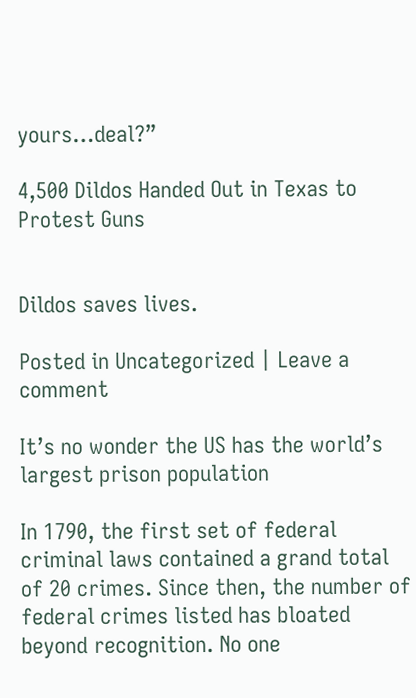yours…deal?”

4,500 Dildos Handed Out in Texas to Protest Guns


Dildos saves lives.

Posted in Uncategorized | Leave a comment

It’s no wonder the US has the world’s largest prison population

In 1790, the first set of federal criminal laws contained a grand total of 20 crimes. Since then, the number of federal crimes listed has bloated beyond recognition. No one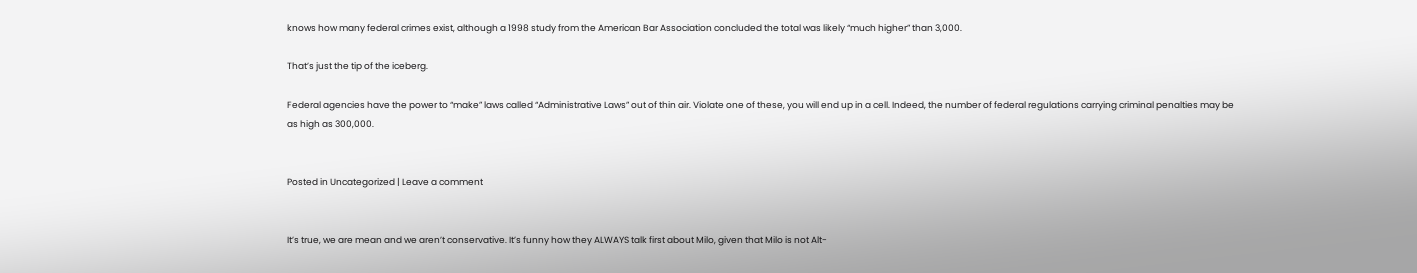knows how many federal crimes exist, although a 1998 study from the American Bar Association concluded the total was likely “much higher” than 3,000.

That’s just the tip of the iceberg.

Federal agencies have the power to “make” laws called “Administrative Laws” out of thin air. Violate one of these, you will end up in a cell. Indeed, the number of federal regulations carrying criminal penalties may be as high as 300,000.


Posted in Uncategorized | Leave a comment


It’s true, we are mean and we aren’t conservative. It’s funny how they ALWAYS talk first about Milo, given that Milo is not Alt-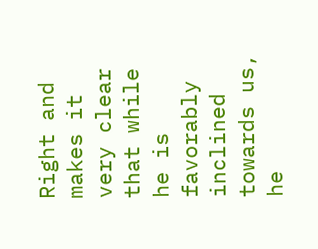Right and makes it very clear that while he is favorably inclined towards us, he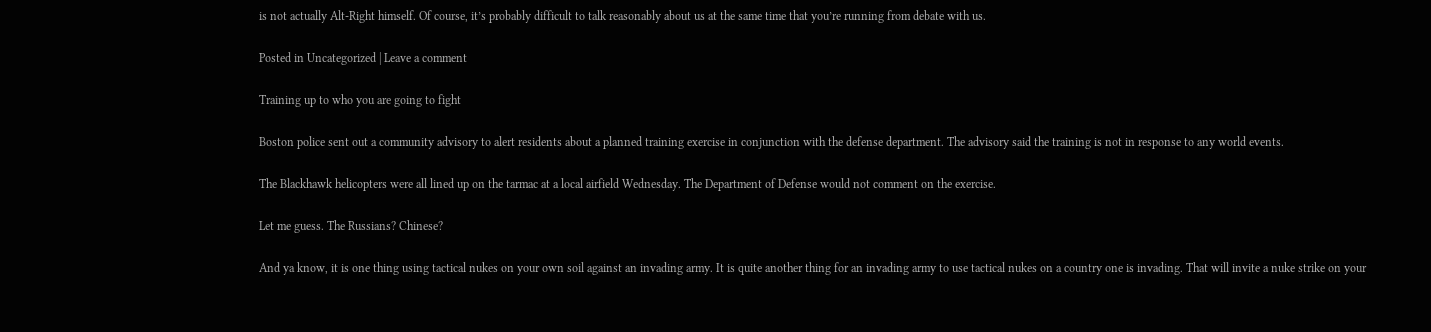is not actually Alt-Right himself. Of course, it’s probably difficult to talk reasonably about us at the same time that you’re running from debate with us.

Posted in Uncategorized | Leave a comment

Training up to who you are going to fight

Boston police sent out a community advisory to alert residents about a planned training exercise in conjunction with the defense department. The advisory said the training is not in response to any world events.

The Blackhawk helicopters were all lined up on the tarmac at a local airfield Wednesday. The Department of Defense would not comment on the exercise.

Let me guess. The Russians? Chinese?

And ya know, it is one thing using tactical nukes on your own soil against an invading army. It is quite another thing for an invading army to use tactical nukes on a country one is invading. That will invite a nuke strike on your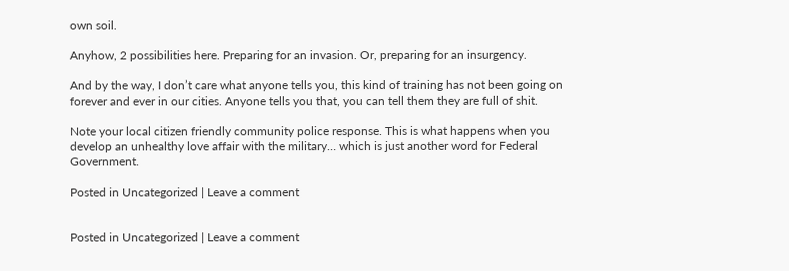own soil.

Anyhow, 2 possibilities here. Preparing for an invasion. Or, preparing for an insurgency.

And by the way, I don’t care what anyone tells you, this kind of training has not been going on forever and ever in our cities. Anyone tells you that, you can tell them they are full of shit.

Note your local citizen friendly community police response. This is what happens when you develop an unhealthy love affair with the military… which is just another word for Federal Government.

Posted in Uncategorized | Leave a comment


Posted in Uncategorized | Leave a comment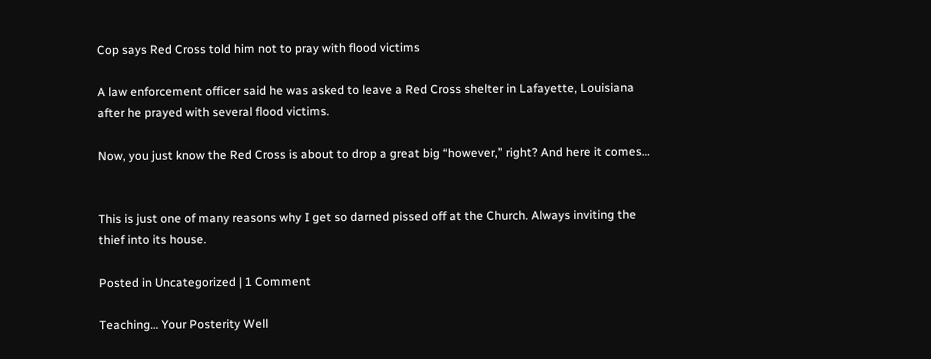Cop says Red Cross told him not to pray with flood victims

A law enforcement officer said he was asked to leave a Red Cross shelter in Lafayette, Louisiana after he prayed with several flood victims.

Now, you just know the Red Cross is about to drop a great big “however,” right? And here it comes…


This is just one of many reasons why I get so darned pissed off at the Church. Always inviting the thief into its house.

Posted in Uncategorized | 1 Comment

Teaching… Your Posterity Well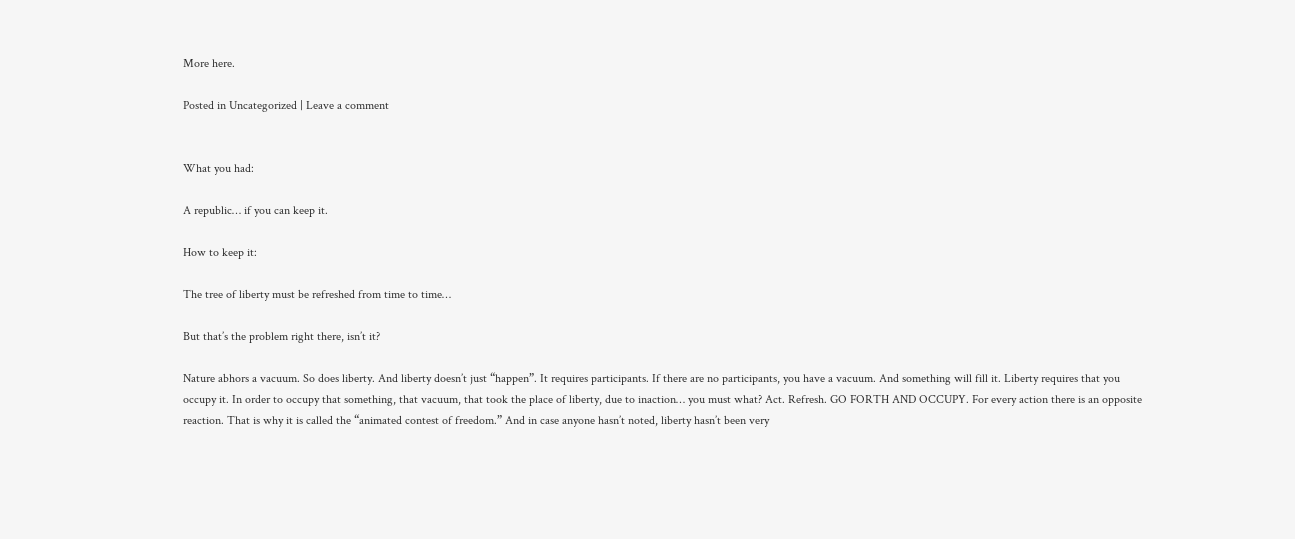More here.

Posted in Uncategorized | Leave a comment


What you had:

A republic… if you can keep it.

How to keep it:

The tree of liberty must be refreshed from time to time…

But that’s the problem right there, isn’t it?

Nature abhors a vacuum. So does liberty. And liberty doesn’t just “happen”. It requires participants. If there are no participants, you have a vacuum. And something will fill it. Liberty requires that you occupy it. In order to occupy that something, that vacuum, that took the place of liberty, due to inaction… you must what? Act. Refresh. GO FORTH AND OCCUPY. For every action there is an opposite reaction. That is why it is called the “animated contest of freedom.” And in case anyone hasn’t noted, liberty hasn’t been very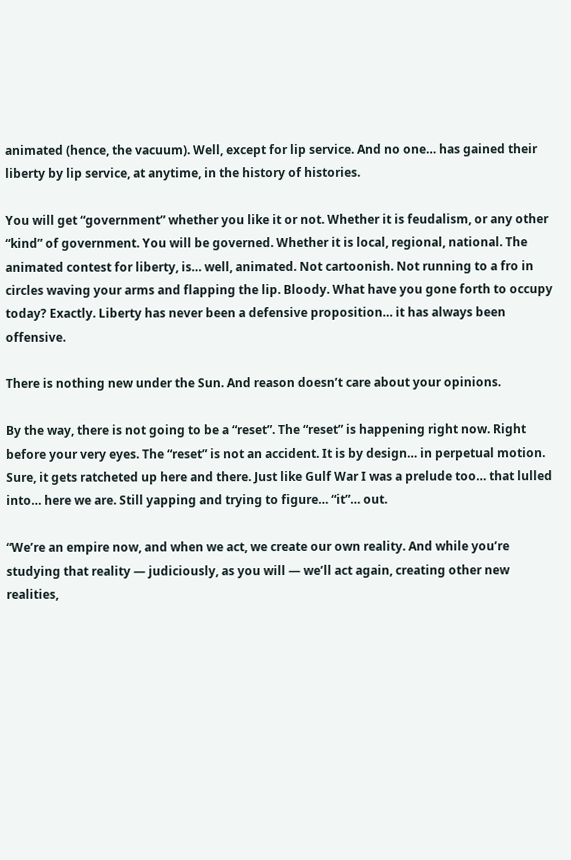animated (hence, the vacuum). Well, except for lip service. And no one… has gained their liberty by lip service, at anytime, in the history of histories.

You will get “government” whether you like it or not. Whether it is feudalism, or any other “kind” of government. You will be governed. Whether it is local, regional, national. The animated contest for liberty, is… well, animated. Not cartoonish. Not running to a fro in circles waving your arms and flapping the lip. Bloody. What have you gone forth to occupy today? Exactly. Liberty has never been a defensive proposition… it has always been offensive.

There is nothing new under the Sun. And reason doesn’t care about your opinions.

By the way, there is not going to be a “reset”. The “reset” is happening right now. Right before your very eyes. The “reset” is not an accident. It is by design… in perpetual motion. Sure, it gets ratcheted up here and there. Just like Gulf War I was a prelude too… that lulled into… here we are. Still yapping and trying to figure… “it”… out.

“We’re an empire now, and when we act, we create our own reality. And while you’re studying that reality — judiciously, as you will — we’ll act again, creating other new realities,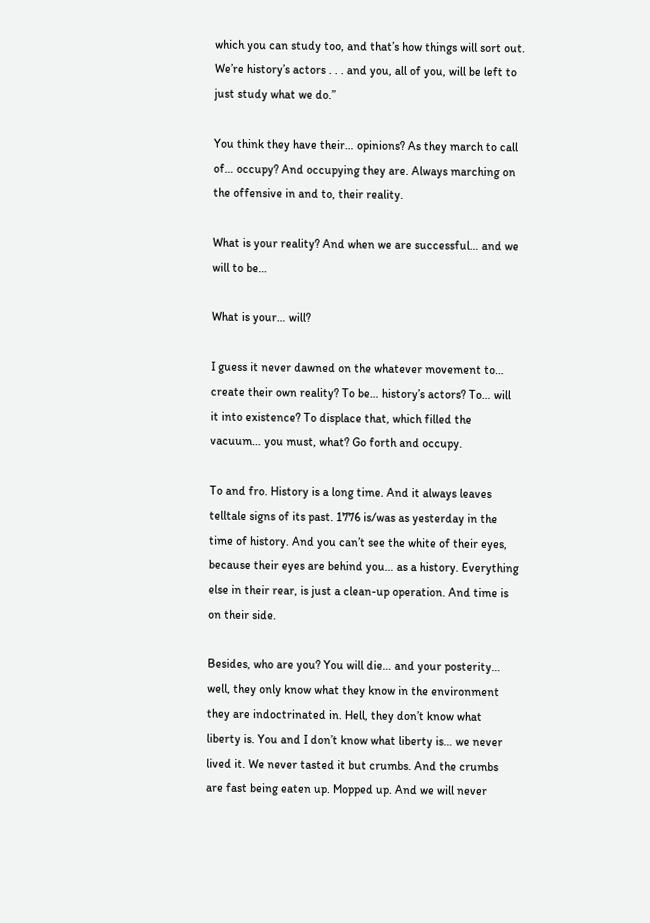which you can study too, and that’s how things will sort out. We’re history’s actors . . . and you, all of you, will be left to just study what we do.”

You think they have their… opinions? As they march to call of… occupy? And occupying they are. Always marching on the offensive in and to, their reality.

What is your reality? And when we are successful… and we will to be…

What is your… will?

I guess it never dawned on the whatever movement to… create their own reality? To be… history’s actors? To… will it into existence? To displace that, which filled the vacuum… you must, what? Go forth and occupy.

To and fro. History is a long time. And it always leaves telltale signs of its past. 1776 is/was as yesterday in the time of history. And you can’t see the white of their eyes, because their eyes are behind you… as a history. Everything else in their rear, is just a clean-up operation. And time is on their side.

Besides, who are you? You will die… and your posterity… well, they only know what they know in the environment they are indoctrinated in. Hell, they don’t know what liberty is. You and I don’t know what liberty is… we never lived it. We never tasted it but crumbs. And the crumbs are fast being eaten up. Mopped up. And we will never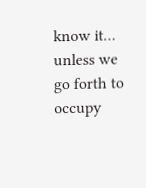know it… unless we go forth to occupy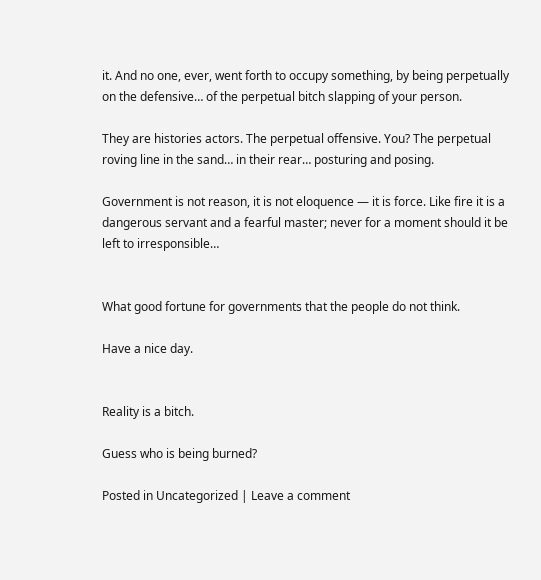it. And no one, ever, went forth to occupy something, by being perpetually on the defensive… of the perpetual bitch slapping of your person.

They are histories actors. The perpetual offensive. You? The perpetual roving line in the sand… in their rear… posturing and posing.

Government is not reason, it is not eloquence — it is force. Like fire it is a dangerous servant and a fearful master; never for a moment should it be left to irresponsible…


What good fortune for governments that the people do not think.

Have a nice day.


Reality is a bitch.

Guess who is being burned?

Posted in Uncategorized | Leave a comment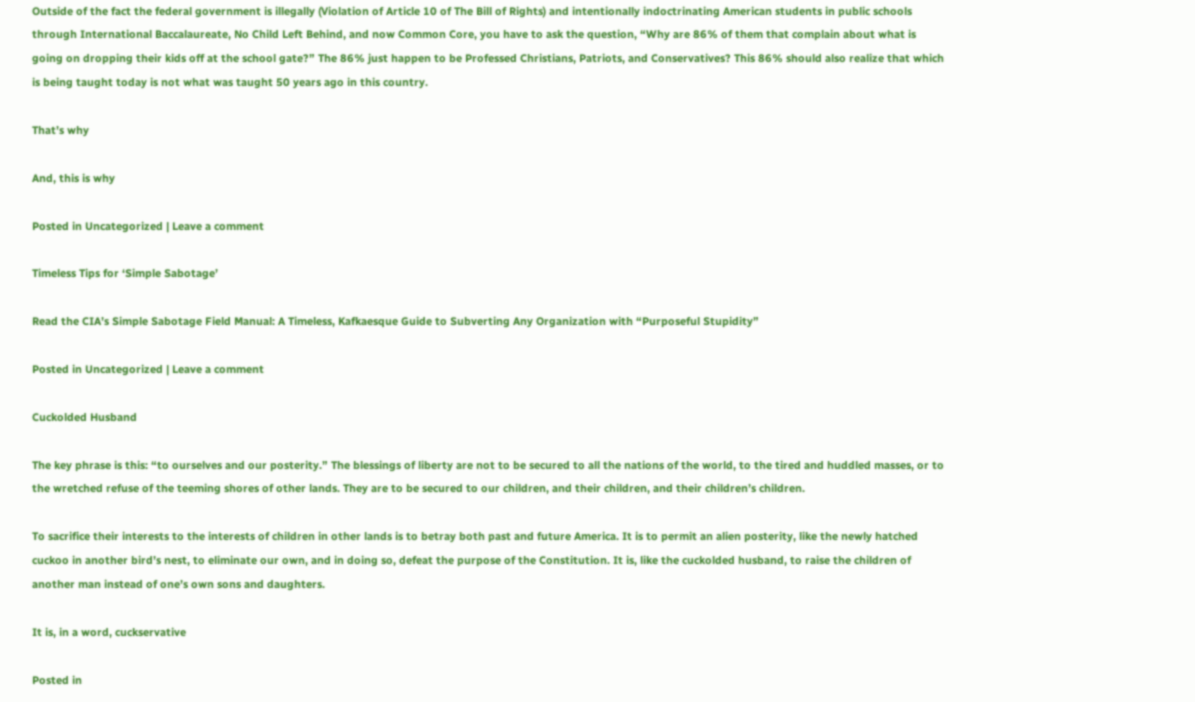Outside of the fact the federal government is illegally (Violation of Article 10 of The Bill of Rights) and intentionally indoctrinating American students in public schools through International Baccalaureate, No Child Left Behind, and now Common Core, you have to ask the question, “Why are 86% of them that complain about what is going on dropping their kids off at the school gate?” The 86% just happen to be Professed Christians, Patriots, and Conservatives? This 86% should also realize that which is being taught today is not what was taught 50 years ago in this country.

That’s why

And, this is why

Posted in Uncategorized | Leave a comment

Timeless Tips for ‘Simple Sabotage’

Read the CIA’s Simple Sabotage Field Manual: A Timeless, Kafkaesque Guide to Subverting Any Organization with “Purposeful Stupidity”

Posted in Uncategorized | Leave a comment

Cuckolded Husband

The key phrase is this: “to ourselves and our posterity.” The blessings of liberty are not to be secured to all the nations of the world, to the tired and huddled masses, or to the wretched refuse of the teeming shores of other lands. They are to be secured to our children, and their children, and their children’s children.

To sacrifice their interests to the interests of children in other lands is to betray both past and future America. It is to permit an alien posterity, like the newly hatched cuckoo in another bird’s nest, to eliminate our own, and in doing so, defeat the purpose of the Constitution. It is, like the cuckolded husband, to raise the children of another man instead of one’s own sons and daughters.

It is, in a word, cuckservative

Posted in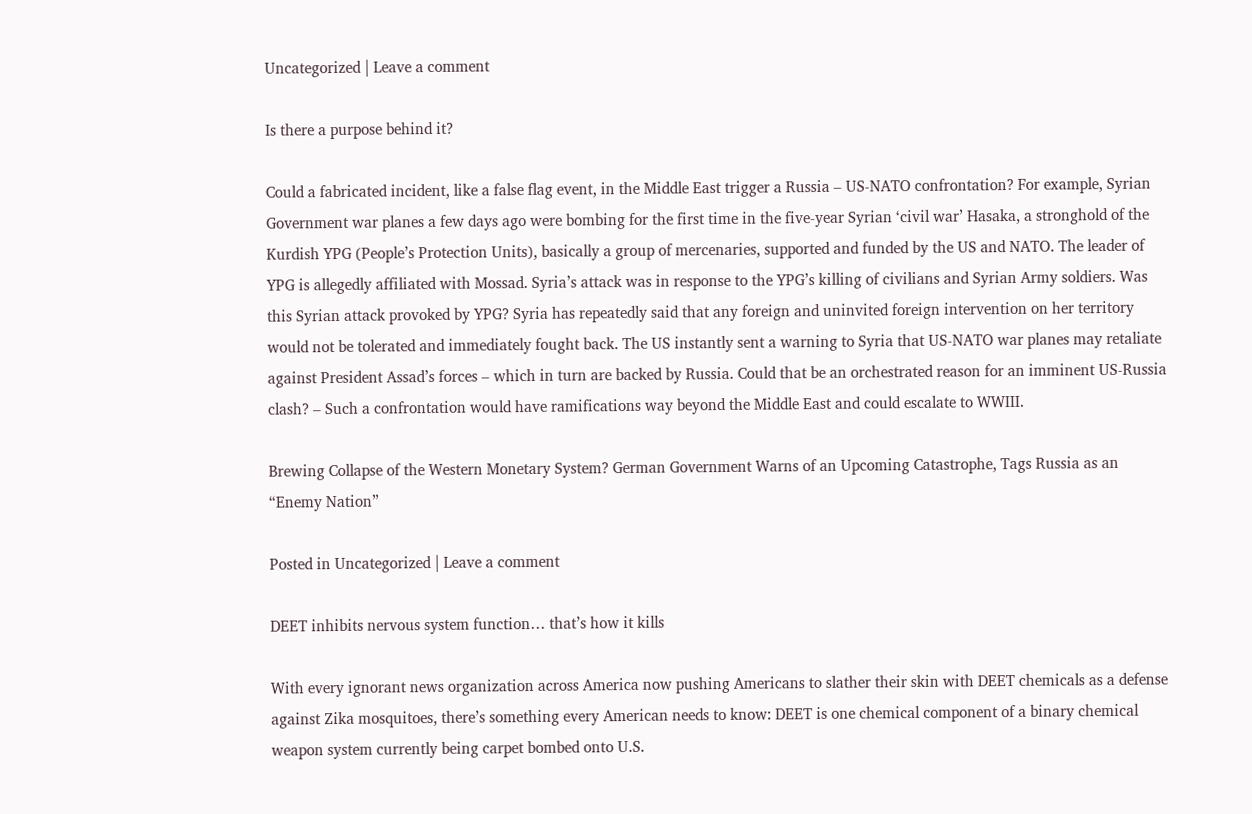Uncategorized | Leave a comment

Is there a purpose behind it?

Could a fabricated incident, like a false flag event, in the Middle East trigger a Russia – US-NATO confrontation? For example, Syrian Government war planes a few days ago were bombing for the first time in the five-year Syrian ‘civil war’ Hasaka, a stronghold of the Kurdish YPG (People’s Protection Units), basically a group of mercenaries, supported and funded by the US and NATO. The leader of YPG is allegedly affiliated with Mossad. Syria’s attack was in response to the YPG’s killing of civilians and Syrian Army soldiers. Was this Syrian attack provoked by YPG? Syria has repeatedly said that any foreign and uninvited foreign intervention on her territory would not be tolerated and immediately fought back. The US instantly sent a warning to Syria that US-NATO war planes may retaliate against President Assad’s forces – which in turn are backed by Russia. Could that be an orchestrated reason for an imminent US-Russia clash? – Such a confrontation would have ramifications way beyond the Middle East and could escalate to WWIII.

Brewing Collapse of the Western Monetary System? German Government Warns of an Upcoming Catastrophe, Tags Russia as an “Enemy Nation”

Posted in Uncategorized | Leave a comment

DEET inhibits nervous system function… that’s how it kills

With every ignorant news organization across America now pushing Americans to slather their skin with DEET chemicals as a defense against Zika mosquitoes, there’s something every American needs to know: DEET is one chemical component of a binary chemical weapon system currently being carpet bombed onto U.S.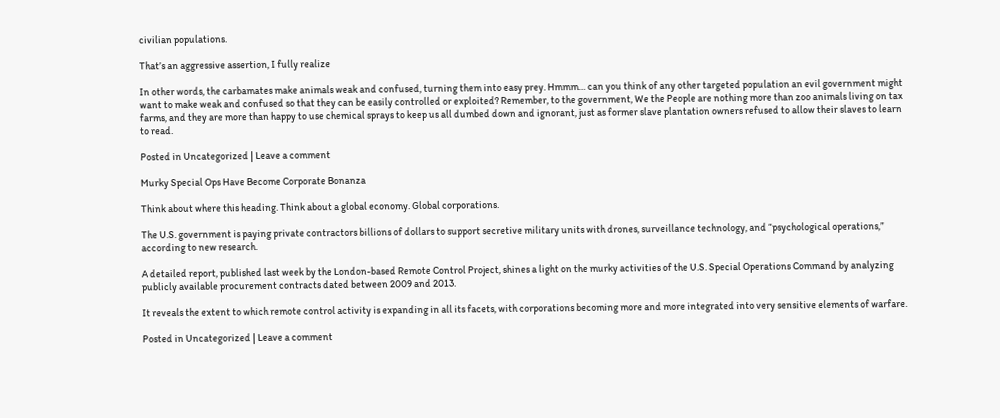civilian populations.

That’s an aggressive assertion, I fully realize

In other words, the carbamates make animals weak and confused, turning them into easy prey. Hmmm… can you think of any other targeted population an evil government might want to make weak and confused so that they can be easily controlled or exploited? Remember, to the government, We the People are nothing more than zoo animals living on tax farms, and they are more than happy to use chemical sprays to keep us all dumbed down and ignorant, just as former slave plantation owners refused to allow their slaves to learn to read.

Posted in Uncategorized | Leave a comment

Murky Special Ops Have Become Corporate Bonanza

Think about where this heading. Think about a global economy. Global corporations.

The U.S. government is paying private contractors billions of dollars to support secretive military units with drones, surveillance technology, and “psychological operations,” according to new research.

A detailed report, published last week by the London-based Remote Control Project, shines a light on the murky activities of the U.S. Special Operations Command by analyzing publicly available procurement contracts dated between 2009 and 2013.

It reveals the extent to which remote control activity is expanding in all its facets, with corporations becoming more and more integrated into very sensitive elements of warfare.

Posted in Uncategorized | Leave a comment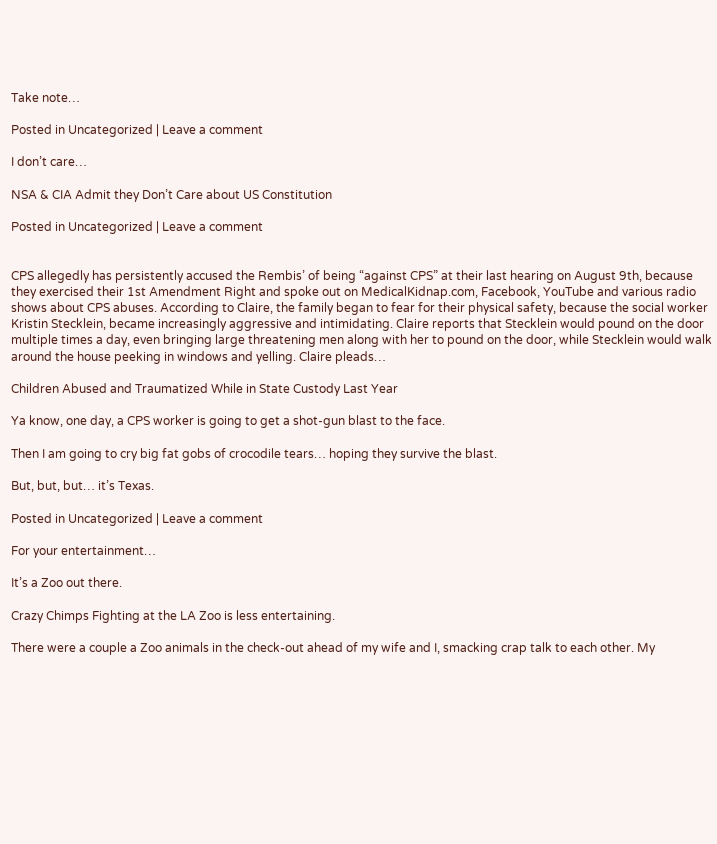Take note…

Posted in Uncategorized | Leave a comment

I don’t care…

NSA & CIA Admit they Don’t Care about US Constitution

Posted in Uncategorized | Leave a comment


CPS allegedly has persistently accused the Rembis’ of being “against CPS” at their last hearing on August 9th, because they exercised their 1st Amendment Right and spoke out on MedicalKidnap.com, Facebook, YouTube and various radio shows about CPS abuses. According to Claire, the family began to fear for their physical safety, because the social worker Kristin Stecklein, became increasingly aggressive and intimidating. Claire reports that Stecklein would pound on the door multiple times a day, even bringing large threatening men along with her to pound on the door, while Stecklein would walk around the house peeking in windows and yelling. Claire pleads…

Children Abused and Traumatized While in State Custody Last Year

Ya know, one day, a CPS worker is going to get a shot-gun blast to the face.

Then I am going to cry big fat gobs of crocodile tears… hoping they survive the blast.

But, but, but… it’s Texas.

Posted in Uncategorized | Leave a comment

For your entertainment…

It’s a Zoo out there.

Crazy Chimps Fighting at the LA Zoo is less entertaining.

There were a couple a Zoo animals in the check-out ahead of my wife and I, smacking crap talk to each other. My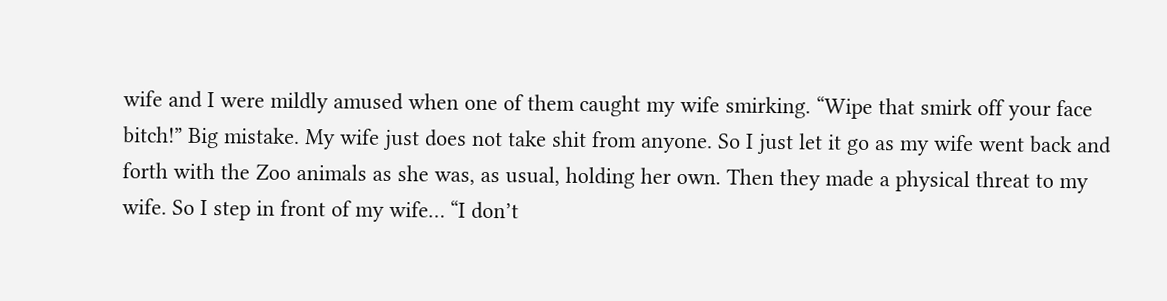wife and I were mildly amused when one of them caught my wife smirking. “Wipe that smirk off your face bitch!” Big mistake. My wife just does not take shit from anyone. So I just let it go as my wife went back and forth with the Zoo animals as she was, as usual, holding her own. Then they made a physical threat to my wife. So I step in front of my wife… “I don’t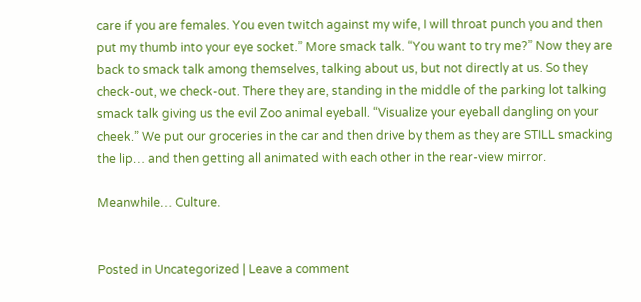care if you are females. You even twitch against my wife, I will throat punch you and then put my thumb into your eye socket.” More smack talk. “You want to try me?” Now they are back to smack talk among themselves, talking about us, but not directly at us. So they check-out, we check-out. There they are, standing in the middle of the parking lot talking smack talk giving us the evil Zoo animal eyeball. “Visualize your eyeball dangling on your cheek.” We put our groceries in the car and then drive by them as they are STILL smacking the lip… and then getting all animated with each other in the rear-view mirror.

Meanwhile… Culture.


Posted in Uncategorized | Leave a comment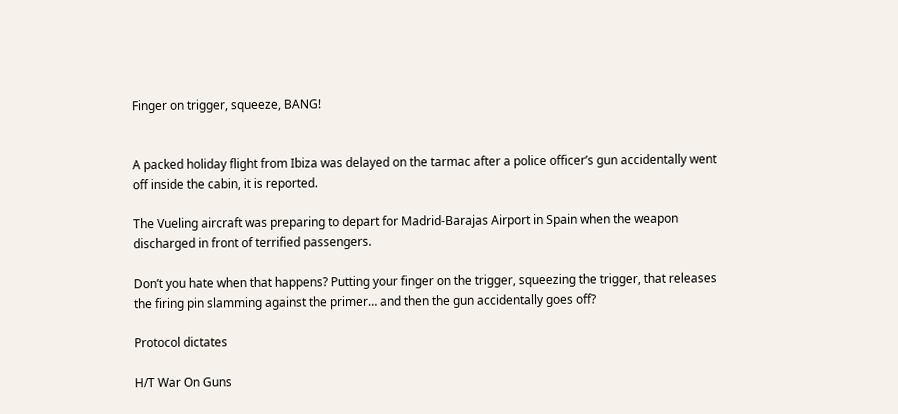Finger on trigger, squeeze, BANG!


A packed holiday flight from Ibiza was delayed on the tarmac after a police officer’s gun accidentally went off inside the cabin, it is reported.

The Vueling aircraft was preparing to depart for Madrid-Barajas Airport in Spain when the weapon discharged in front of terrified passengers.

Don’t you hate when that happens? Putting your finger on the trigger, squeezing the trigger, that releases the firing pin slamming against the primer… and then the gun accidentally goes off?

Protocol dictates

H/T War On Guns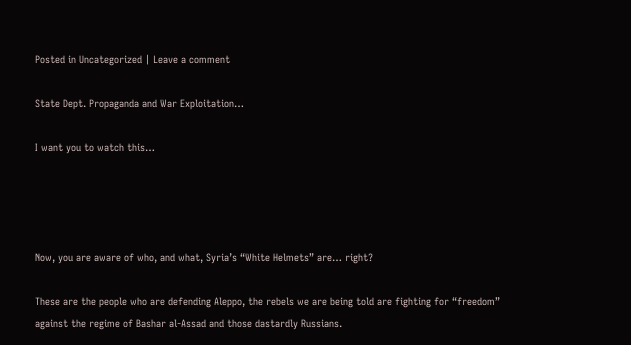Posted in Uncategorized | Leave a comment

State Dept. Propaganda and War Exploitation…

I want you to watch this…




Now, you are aware of who, and what, Syria’s “White Helmets” are… right?

These are the people who are defending Aleppo, the rebels we are being told are fighting for “freedom” against the regime of Bashar al-Assad and those dastardly Russians.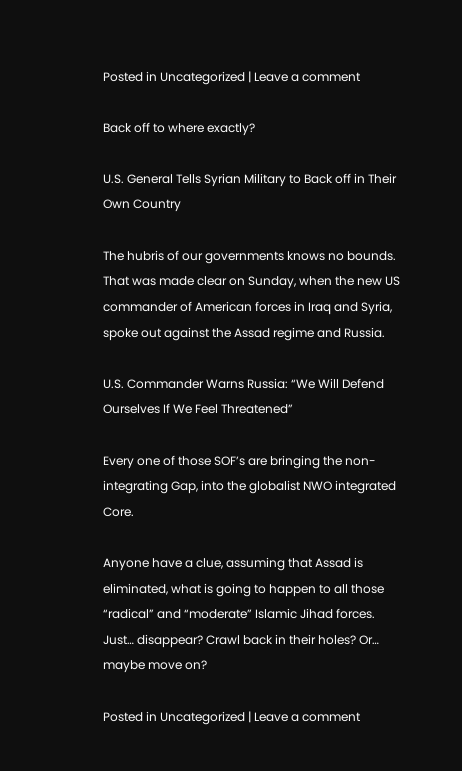Posted in Uncategorized | Leave a comment

Back off to where exactly?

U.S. General Tells Syrian Military to Back off in Their Own Country

The hubris of our governments knows no bounds. That was made clear on Sunday, when the new US commander of American forces in Iraq and Syria, spoke out against the Assad regime and Russia.

U.S. Commander Warns Russia: “We Will Defend Ourselves If We Feel Threatened”

Every one of those SOF’s are bringing the non-integrating Gap, into the globalist NWO integrated Core.

Anyone have a clue, assuming that Assad is eliminated, what is going to happen to all those “radical” and “moderate” Islamic Jihad forces. Just… disappear? Crawl back in their holes? Or… maybe move on?

Posted in Uncategorized | Leave a comment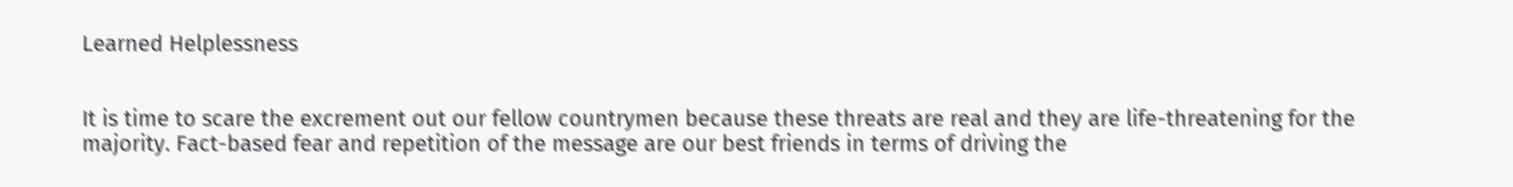Learned Helplessness


It is time to scare the excrement out our fellow countrymen because these threats are real and they are life-threatening for the majority. Fact-based fear and repetition of the message are our best friends in terms of driving the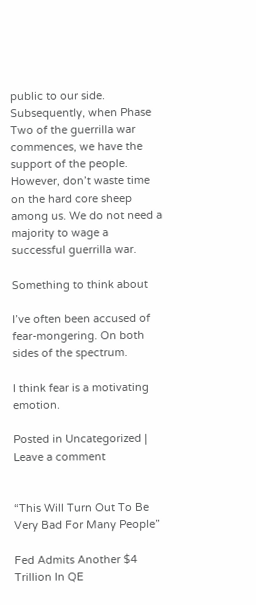public to our side. Subsequently, when Phase Two of the guerrilla war commences, we have the support of the people. However, don’t waste time on the hard core sheep among us. We do not need a majority to wage a successful guerrilla war.

Something to think about

I’ve often been accused of fear-mongering. On both sides of the spectrum.

I think fear is a motivating emotion.

Posted in Uncategorized | Leave a comment


“This Will Turn Out To Be Very Bad For Many People”

Fed Admits Another $4 Trillion In QE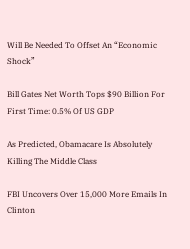Will Be Needed To Offset An “Economic Shock”

Bill Gates Net Worth Tops $90 Billion For First Time: 0.5% Of US GDP

As Predicted, Obamacare Is Absolutely Killing The Middle Class

FBI Uncovers Over 15,000 More Emails In Clinton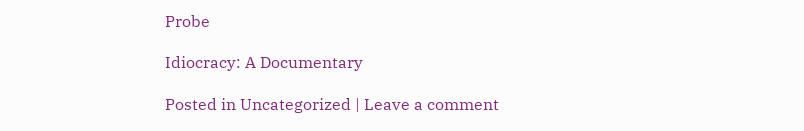Probe

Idiocracy: A Documentary

Posted in Uncategorized | Leave a comment